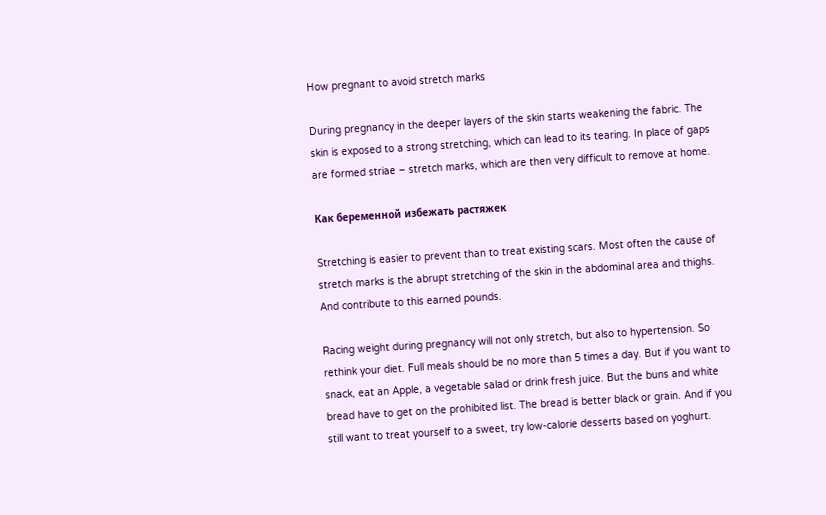How pregnant to avoid stretch marks

During pregnancy in the deeper layers of the skin starts weakening the fabric. The skin is exposed to a strong stretching, which can lead to its tearing. In place of gaps are formed striae – stretch marks, which are then very difficult to remove at home.

Как беременной избежать растяжек

Stretching is easier to prevent than to treat existing scars. Most often the cause of stretch marks is the abrupt stretching of the skin in the abdominal area and thighs. And contribute to this earned pounds.

Racing weight during pregnancy will not only stretch, but also to hypertension. So rethink your diet. Full meals should be no more than 5 times a day. But if you want to snack, eat an Apple, a vegetable salad or drink fresh juice. But the buns and white bread have to get on the prohibited list. The bread is better black or grain. And if you still want to treat yourself to a sweet, try low-calorie desserts based on yoghurt.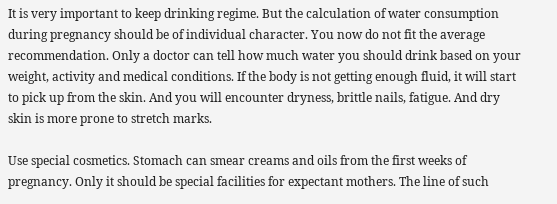It is very important to keep drinking regime. But the calculation of water consumption during pregnancy should be of individual character. You now do not fit the average recommendation. Only a doctor can tell how much water you should drink based on your weight, activity and medical conditions. If the body is not getting enough fluid, it will start to pick up from the skin. And you will encounter dryness, brittle nails, fatigue. And dry skin is more prone to stretch marks.

Use special cosmetics. Stomach can smear creams and oils from the first weeks of pregnancy. Only it should be special facilities for expectant mothers. The line of such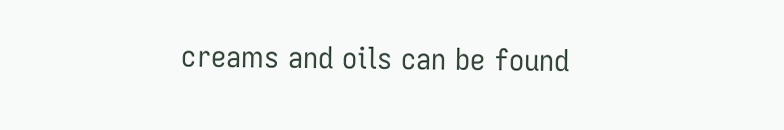creams and oils can be found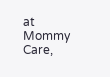at Mommy Care,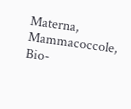Materna, Mammacoccole, Bio-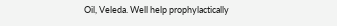Oil, Veleda. Well help prophylactically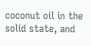coconut oil in the solid state, and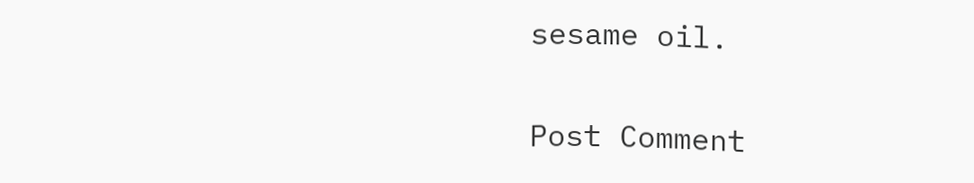sesame oil.

Post Comment